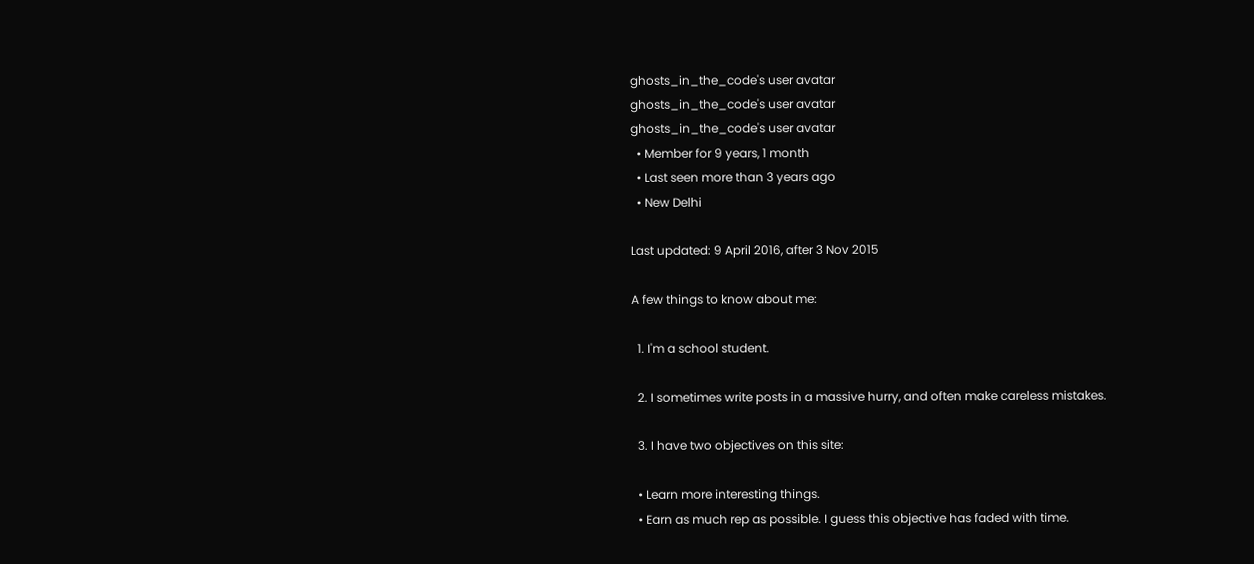ghosts_in_the_code's user avatar
ghosts_in_the_code's user avatar
ghosts_in_the_code's user avatar
  • Member for 9 years, 1 month
  • Last seen more than 3 years ago
  • New Delhi

Last updated: 9 April 2016, after 3 Nov 2015

A few things to know about me:

  1. I'm a school student.

  2. I sometimes write posts in a massive hurry, and often make careless mistakes.

  3. I have two objectives on this site:

  • Learn more interesting things.
  • Earn as much rep as possible. I guess this objective has faded with time.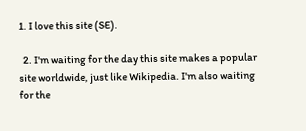1. I love this site (SE).

  2. I'm waiting for the day this site makes a popular site worldwide, just like Wikipedia. I'm also waiting for the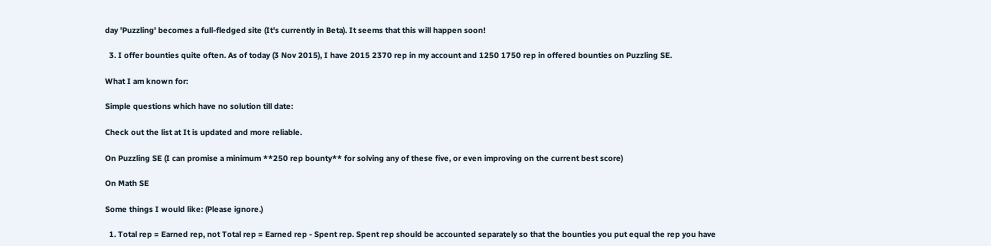day 'Puzzling' becomes a full-fledged site (It's currently in Beta). It seems that this will happen soon!

  3. I offer bounties quite often. As of today (3 Nov 2015), I have 2015 2370 rep in my account and 1250 1750 rep in offered bounties on Puzzling SE.

What I am known for:

Simple questions which have no solution till date:

Check out the list at It is updated and more reliable.

On Puzzling SE (I can promise a minimum **250 rep bounty** for solving any of these five, or even improving on the current best score)

On Math SE

Some things I would like: (Please ignore.)

  1. Total rep = Earned rep, not Total rep = Earned rep - Spent rep. Spent rep should be accounted separately so that the bounties you put equal the rep you have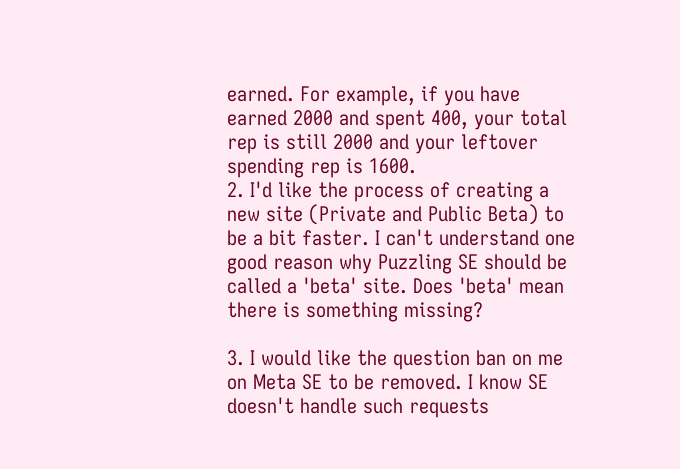earned. For example, if you have earned 2000 and spent 400, your total rep is still 2000 and your leftover spending rep is 1600.
2. I'd like the process of creating a new site (Private and Public Beta) to be a bit faster. I can't understand one good reason why Puzzling SE should be called a 'beta' site. Does 'beta' mean there is something missing?

3. I would like the question ban on me on Meta SE to be removed. I know SE doesn't handle such requests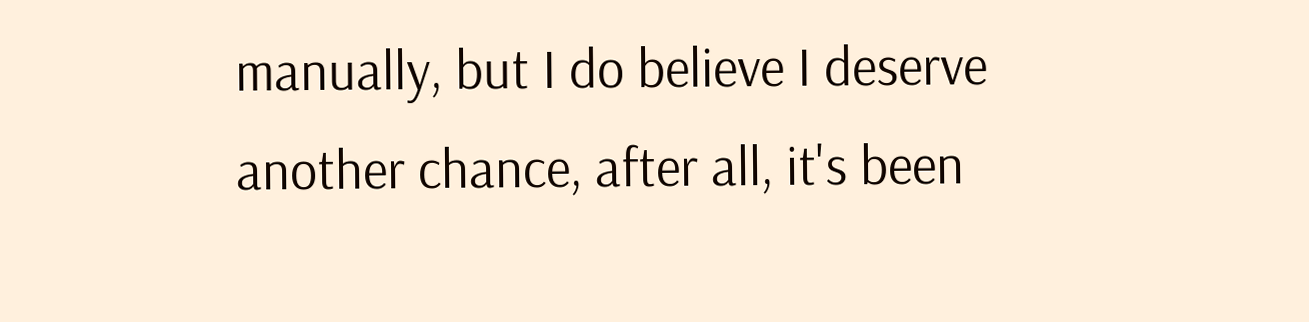manually, but I do believe I deserve another chance, after all, it's been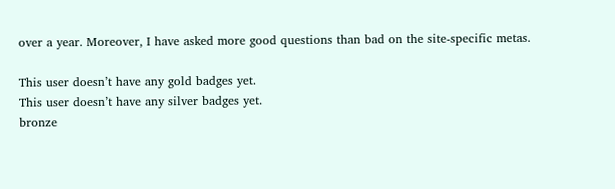over a year. Moreover, I have asked more good questions than bad on the site-specific metas.

This user doesn’t have any gold badges yet.
This user doesn’t have any silver badges yet.
bronze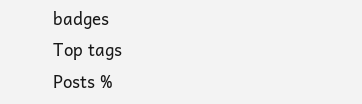badges
Top tags
Posts %